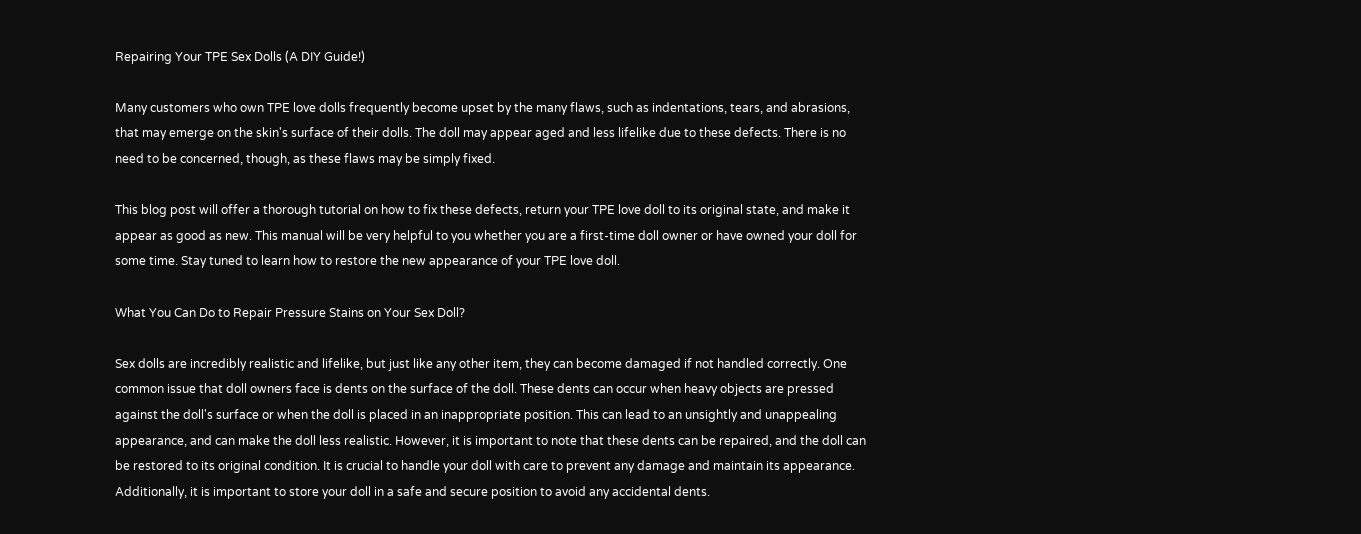Repairing Your TPE Sex Dolls (A DIY Guide!)

Many customers who own TPE love dolls frequently become upset by the many flaws, such as indentations, tears, and abrasions, that may emerge on the skin's surface of their dolls. The doll may appear aged and less lifelike due to these defects. There is no need to be concerned, though, as these flaws may be simply fixed.

This blog post will offer a thorough tutorial on how to fix these defects, return your TPE love doll to its original state, and make it appear as good as new. This manual will be very helpful to you whether you are a first-time doll owner or have owned your doll for some time. Stay tuned to learn how to restore the new appearance of your TPE love doll.

What You Can Do to Repair Pressure Stains on Your Sex Doll?

Sex dolls are incredibly realistic and lifelike, but just like any other item, they can become damaged if not handled correctly. One common issue that doll owners face is dents on the surface of the doll. These dents can occur when heavy objects are pressed against the doll's surface or when the doll is placed in an inappropriate position. This can lead to an unsightly and unappealing appearance, and can make the doll less realistic. However, it is important to note that these dents can be repaired, and the doll can be restored to its original condition. It is crucial to handle your doll with care to prevent any damage and maintain its appearance. Additionally, it is important to store your doll in a safe and secure position to avoid any accidental dents.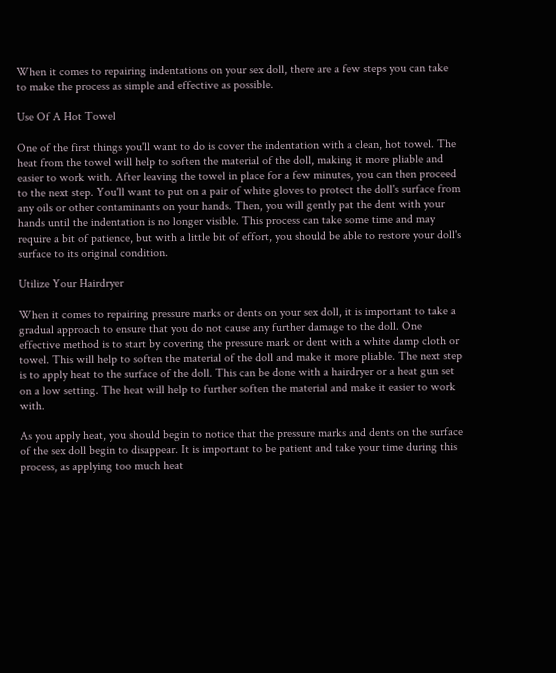When it comes to repairing indentations on your sex doll, there are a few steps you can take to make the process as simple and effective as possible.

Use Of A Hot Towel

One of the first things you'll want to do is cover the indentation with a clean, hot towel. The heat from the towel will help to soften the material of the doll, making it more pliable and easier to work with. After leaving the towel in place for a few minutes, you can then proceed to the next step. You'll want to put on a pair of white gloves to protect the doll's surface from any oils or other contaminants on your hands. Then, you will gently pat the dent with your hands until the indentation is no longer visible. This process can take some time and may require a bit of patience, but with a little bit of effort, you should be able to restore your doll's surface to its original condition.

Utilize Your Hairdryer

When it comes to repairing pressure marks or dents on your sex doll, it is important to take a gradual approach to ensure that you do not cause any further damage to the doll. One effective method is to start by covering the pressure mark or dent with a white damp cloth or towel. This will help to soften the material of the doll and make it more pliable. The next step is to apply heat to the surface of the doll. This can be done with a hairdryer or a heat gun set on a low setting. The heat will help to further soften the material and make it easier to work with.

As you apply heat, you should begin to notice that the pressure marks and dents on the surface of the sex doll begin to disappear. It is important to be patient and take your time during this process, as applying too much heat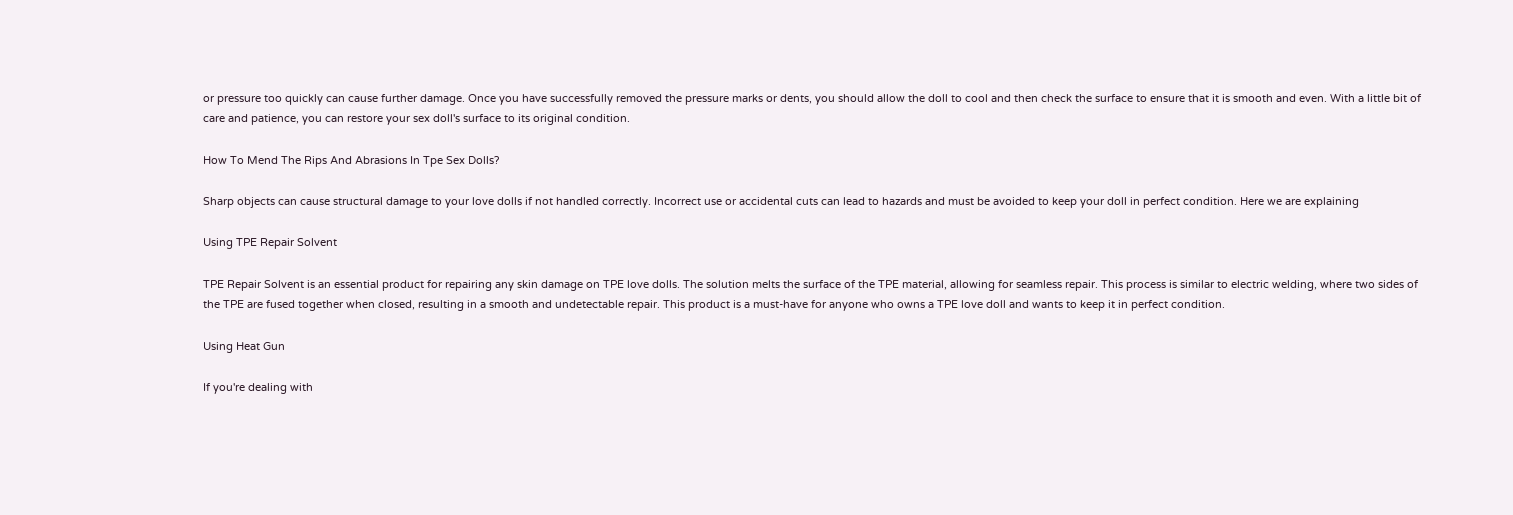or pressure too quickly can cause further damage. Once you have successfully removed the pressure marks or dents, you should allow the doll to cool and then check the surface to ensure that it is smooth and even. With a little bit of care and patience, you can restore your sex doll's surface to its original condition.

How To Mend The Rips And Abrasions In Tpe Sex Dolls?

Sharp objects can cause structural damage to your love dolls if not handled correctly. Incorrect use or accidental cuts can lead to hazards and must be avoided to keep your doll in perfect condition. Here we are explaining

Using TPE Repair Solvent

TPE Repair Solvent is an essential product for repairing any skin damage on TPE love dolls. The solution melts the surface of the TPE material, allowing for seamless repair. This process is similar to electric welding, where two sides of the TPE are fused together when closed, resulting in a smooth and undetectable repair. This product is a must-have for anyone who owns a TPE love doll and wants to keep it in perfect condition.

Using Heat Gun

If you're dealing with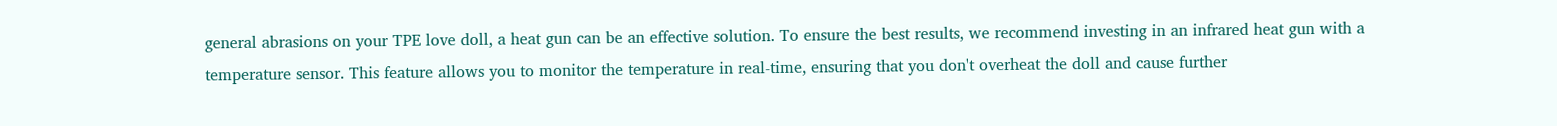general abrasions on your TPE love doll, a heat gun can be an effective solution. To ensure the best results, we recommend investing in an infrared heat gun with a temperature sensor. This feature allows you to monitor the temperature in real-time, ensuring that you don't overheat the doll and cause further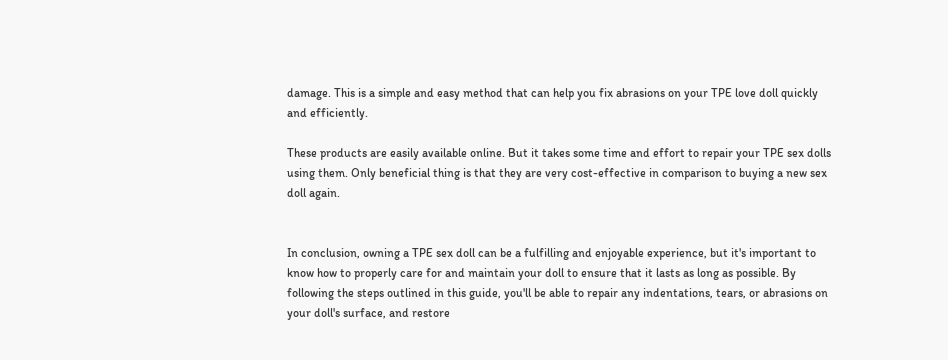damage. This is a simple and easy method that can help you fix abrasions on your TPE love doll quickly and efficiently.

These products are easily available online. But it takes some time and effort to repair your TPE sex dolls using them. Only beneficial thing is that they are very cost-effective in comparison to buying a new sex doll again.


In conclusion, owning a TPE sex doll can be a fulfilling and enjoyable experience, but it's important to know how to properly care for and maintain your doll to ensure that it lasts as long as possible. By following the steps outlined in this guide, you'll be able to repair any indentations, tears, or abrasions on your doll's surface, and restore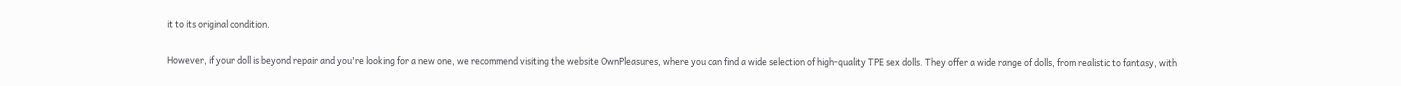it to its original condition.

However, if your doll is beyond repair and you're looking for a new one, we recommend visiting the website OwnPleasures, where you can find a wide selection of high-quality TPE sex dolls. They offer a wide range of dolls, from realistic to fantasy, with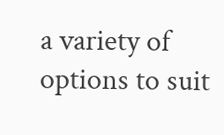a variety of options to suit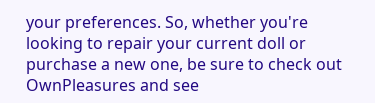your preferences. So, whether you're looking to repair your current doll or purchase a new one, be sure to check out OwnPleasures and see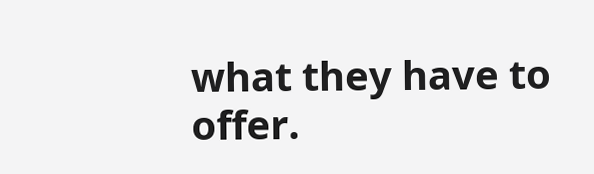what they have to offer.